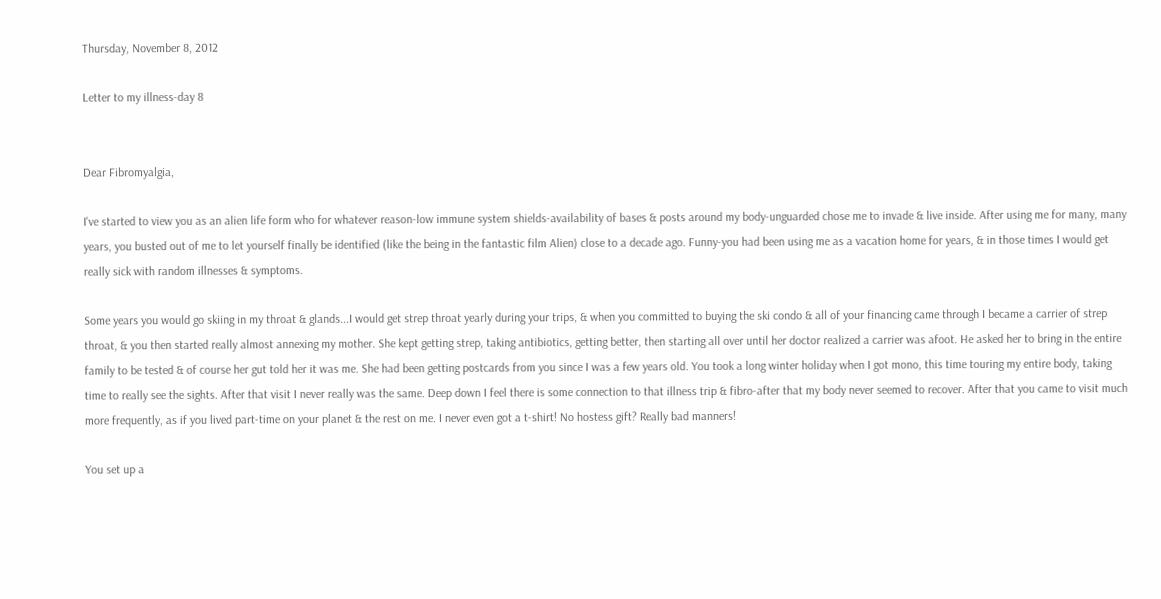Thursday, November 8, 2012

Letter to my illness-day 8


Dear Fibromyalgia,

I've started to view you as an alien life form who for whatever reason-low immune system shields-availability of bases & posts around my body-unguarded chose me to invade & live inside. After using me for many, many years, you busted out of me to let yourself finally be identified (like the being in the fantastic film Alien) close to a decade ago. Funny-you had been using me as a vacation home for years, & in those times I would get really sick with random illnesses & symptoms.

Some years you would go skiing in my throat & glands...I would get strep throat yearly during your trips, & when you committed to buying the ski condo & all of your financing came through I became a carrier of strep throat, & you then started really almost annexing my mother. She kept getting strep, taking antibiotics, getting better, then starting all over until her doctor realized a carrier was afoot. He asked her to bring in the entire family to be tested & of course her gut told her it was me. She had been getting postcards from you since I was a few years old. You took a long winter holiday when I got mono, this time touring my entire body, taking time to really see the sights. After that visit I never really was the same. Deep down I feel there is some connection to that illness trip & fibro-after that my body never seemed to recover. After that you came to visit much more frequently, as if you lived part-time on your planet & the rest on me. I never even got a t-shirt! No hostess gift? Really bad manners!

You set up a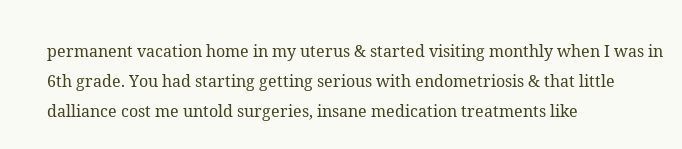permanent vacation home in my uterus & started visiting monthly when I was in 6th grade. You had starting getting serious with endometriosis & that little dalliance cost me untold surgeries, insane medication treatments like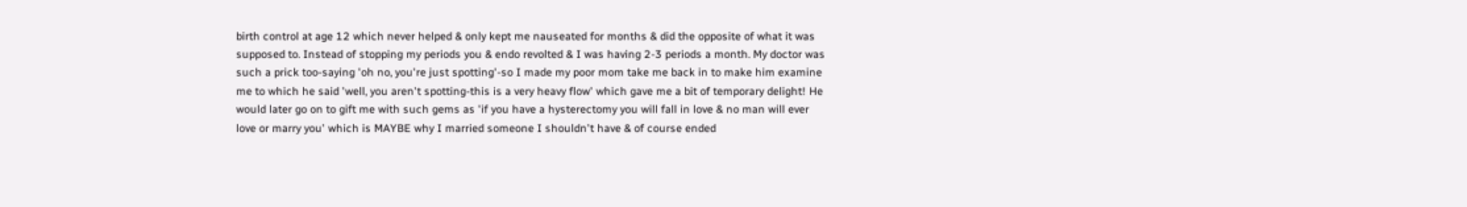birth control at age 12 which never helped & only kept me nauseated for months & did the opposite of what it was supposed to. Instead of stopping my periods you & endo revolted & I was having 2-3 periods a month. My doctor was such a prick too-saying 'oh no, you're just spotting'-so I made my poor mom take me back in to make him examine me to which he said 'well, you aren't spotting-this is a very heavy flow' which gave me a bit of temporary delight! He would later go on to gift me with such gems as 'if you have a hysterectomy you will fall in love & no man will ever love or marry you' which is MAYBE why I married someone I shouldn't have & of course ended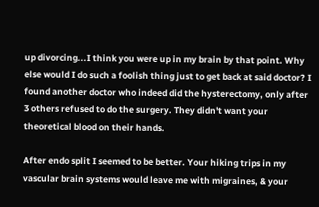up divorcing...I think you were up in my brain by that point. Why else would I do such a foolish thing just to get back at said doctor? I found another doctor who indeed did the hysterectomy, only after 3 others refused to do the surgery. They didn't want your theoretical blood on their hands.

After endo split I seemed to be better. Your hiking trips in my vascular brain systems would leave me with migraines, & your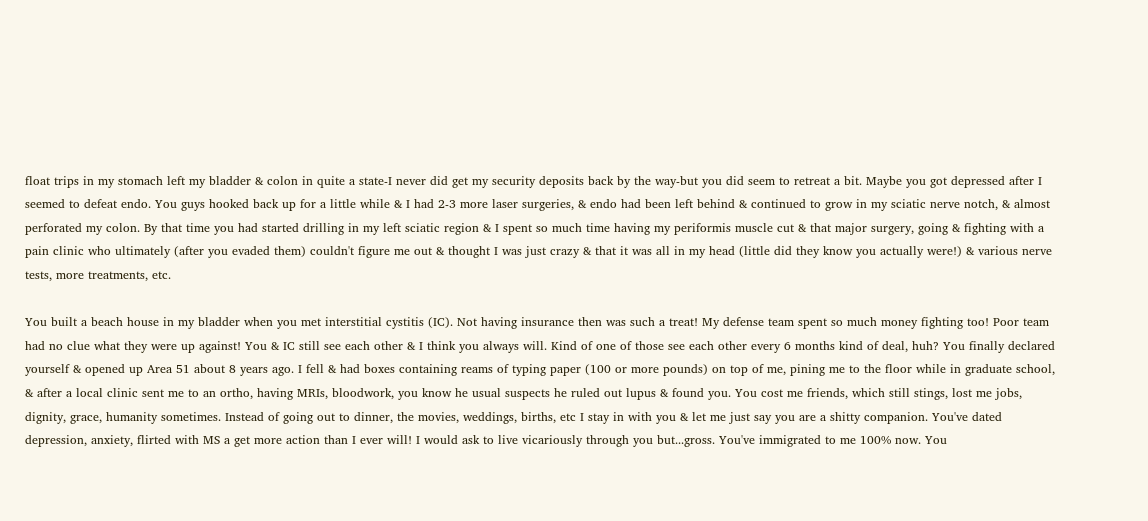float trips in my stomach left my bladder & colon in quite a state-I never did get my security deposits back by the way-but you did seem to retreat a bit. Maybe you got depressed after I seemed to defeat endo. You guys hooked back up for a little while & I had 2-3 more laser surgeries, & endo had been left behind & continued to grow in my sciatic nerve notch, & almost perforated my colon. By that time you had started drilling in my left sciatic region & I spent so much time having my periformis muscle cut & that major surgery, going & fighting with a pain clinic who ultimately (after you evaded them) couldn't figure me out & thought I was just crazy & that it was all in my head (little did they know you actually were!) & various nerve tests, more treatments, etc.

You built a beach house in my bladder when you met interstitial cystitis (IC). Not having insurance then was such a treat! My defense team spent so much money fighting too! Poor team had no clue what they were up against! You & IC still see each other & I think you always will. Kind of one of those see each other every 6 months kind of deal, huh? You finally declared yourself & opened up Area 51 about 8 years ago. I fell & had boxes containing reams of typing paper (100 or more pounds) on top of me, pining me to the floor while in graduate school, & after a local clinic sent me to an ortho, having MRIs, bloodwork, you know he usual suspects he ruled out lupus & found you. You cost me friends, which still stings, lost me jobs, dignity, grace, humanity sometimes. Instead of going out to dinner, the movies, weddings, births, etc I stay in with you & let me just say you are a shitty companion. You've dated depression, anxiety, flirted with MS a get more action than I ever will! I would ask to live vicariously through you but...gross. You've immigrated to me 100% now. You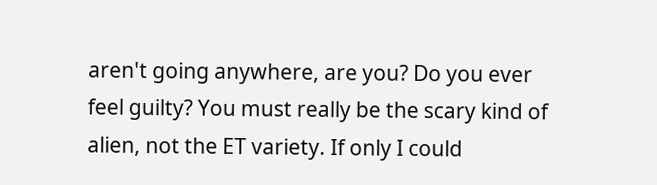aren't going anywhere, are you? Do you ever feel guilty? You must really be the scary kind of alien, not the ET variety. If only I could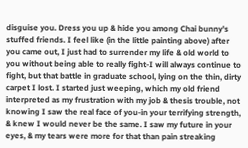disguise you. Dress you up & hide you among Chai bunny's stuffed friends. I feel like (in the little painting above) after you came out, I just had to surrender my life & old world to you without being able to really fight-I will always continue to fight, but that battle in graduate school, lying on the thin, dirty carpet I lost. I started just weeping, which my old friend interpreted as my frustration with my job & thesis trouble, not knowing I saw the real face of you-in your terrifying strength, & knew I would never be the same. I saw my future in your eyes, & my tears were more for that than pain streaking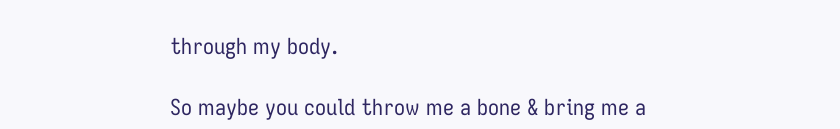through my body.

So maybe you could throw me a bone & bring me a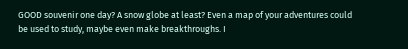GOOD souvenir one day? A snow globe at least? Even a map of your adventures could be used to study, maybe even make breakthroughs. I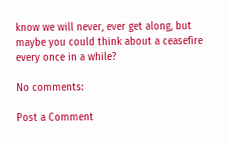know we will never, ever get along, but maybe you could think about a ceasefire every once in a while?

No comments:

Post a Comment